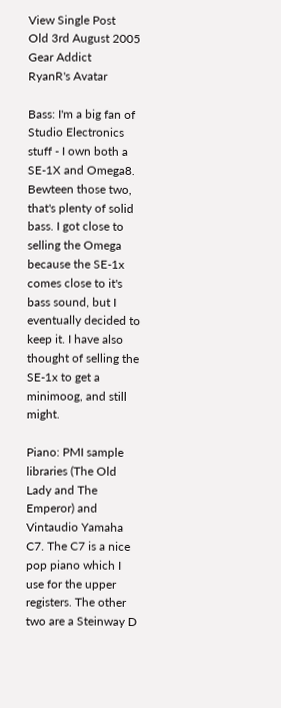View Single Post
Old 3rd August 2005
Gear Addict
RyanR's Avatar

Bass: I'm a big fan of Studio Electronics stuff - I own both a SE-1X and Omega8. Bewteen those two, that's plenty of solid bass. I got close to selling the Omega because the SE-1x comes close to it's bass sound, but I eventually decided to keep it. I have also thought of selling the SE-1x to get a minimoog, and still might.

Piano: PMI sample libraries (The Old Lady and The Emperor) and Vintaudio Yamaha C7. The C7 is a nice pop piano which I use for the upper registers. The other two are a Steinway D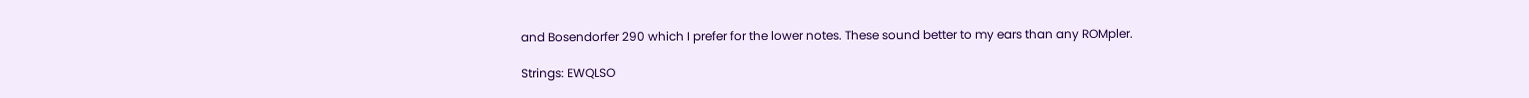and Bosendorfer 290 which I prefer for the lower notes. These sound better to my ears than any ROMpler.

Strings: EWQLSO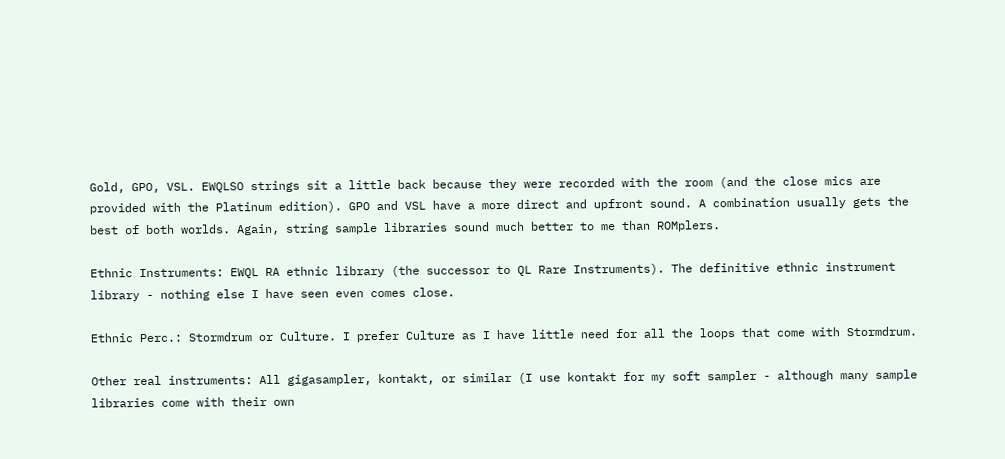Gold, GPO, VSL. EWQLSO strings sit a little back because they were recorded with the room (and the close mics are provided with the Platinum edition). GPO and VSL have a more direct and upfront sound. A combination usually gets the best of both worlds. Again, string sample libraries sound much better to me than ROMplers.

Ethnic Instruments: EWQL RA ethnic library (the successor to QL Rare Instruments). The definitive ethnic instrument library - nothing else I have seen even comes close.

Ethnic Perc.: Stormdrum or Culture. I prefer Culture as I have little need for all the loops that come with Stormdrum.

Other real instruments: All gigasampler, kontakt, or similar (I use kontakt for my soft sampler - although many sample libraries come with their own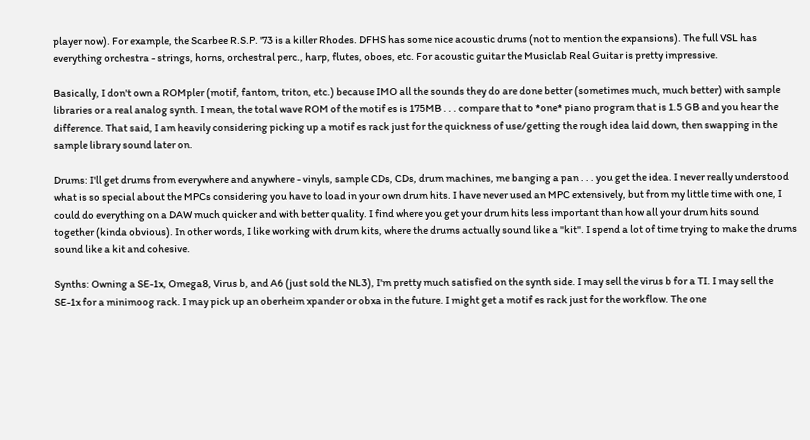player now). For example, the Scarbee R.S.P. '73 is a killer Rhodes. DFHS has some nice acoustic drums (not to mention the expansions). The full VSL has everything orchestra - strings, horns, orchestral perc., harp, flutes, oboes, etc. For acoustic guitar the Musiclab Real Guitar is pretty impressive.

Basically, I don't own a ROMpler (motif, fantom, triton, etc.) because IMO all the sounds they do are done better (sometimes much, much better) with sample libraries or a real analog synth. I mean, the total wave ROM of the motif es is 175MB . . . compare that to *one* piano program that is 1.5 GB and you hear the difference. That said, I am heavily considering picking up a motif es rack just for the quickness of use/getting the rough idea laid down, then swapping in the sample library sound later on.

Drums: I'll get drums from everywhere and anywhere - vinyls, sample CDs, CDs, drum machines, me banging a pan . . . you get the idea. I never really understood what is so special about the MPCs considering you have to load in your own drum hits. I have never used an MPC extensively, but from my little time with one, I could do everything on a DAW much quicker and with better quality. I find where you get your drum hits less important than how all your drum hits sound together (kinda obvious). In other words, I like working with drum kits, where the drums actually sound like a "kit". I spend a lot of time trying to make the drums sound like a kit and cohesive.

Synths: Owning a SE-1x, Omega8, Virus b, and A6 (just sold the NL3), I'm pretty much satisfied on the synth side. I may sell the virus b for a TI. I may sell the SE-1x for a minimoog rack. I may pick up an oberheim xpander or obxa in the future. I might get a motif es rack just for the workflow. The one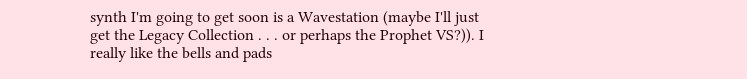synth I'm going to get soon is a Wavestation (maybe I'll just get the Legacy Collection . . . or perhaps the Prophet VS?)). I really like the bells and pads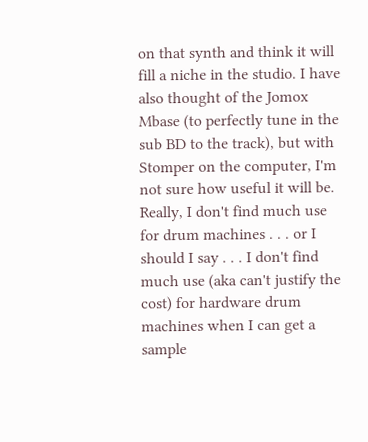on that synth and think it will fill a niche in the studio. I have also thought of the Jomox Mbase (to perfectly tune in the sub BD to the track), but with Stomper on the computer, I'm not sure how useful it will be. Really, I don't find much use for drum machines . . . or I should I say . . . I don't find much use (aka can't justify the cost) for hardware drum machines when I can get a sample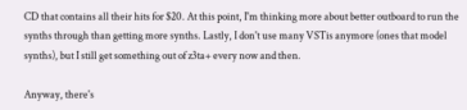CD that contains all their hits for $20. At this point, I'm thinking more about better outboard to run the synths through than getting more synths. Lastly, I don't use many VSTis anymore (ones that model synths), but I still get something out of z3ta+ every now and then.

Anyway, there's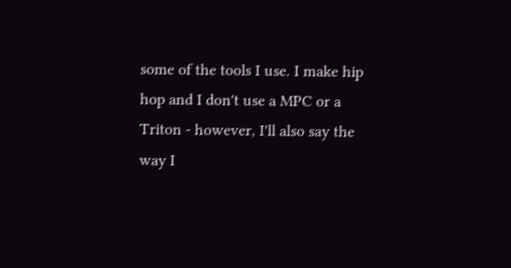some of the tools I use. I make hip hop and I don't use a MPC or a Triton - however, I'll also say the way I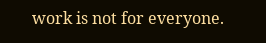work is not for everyone.